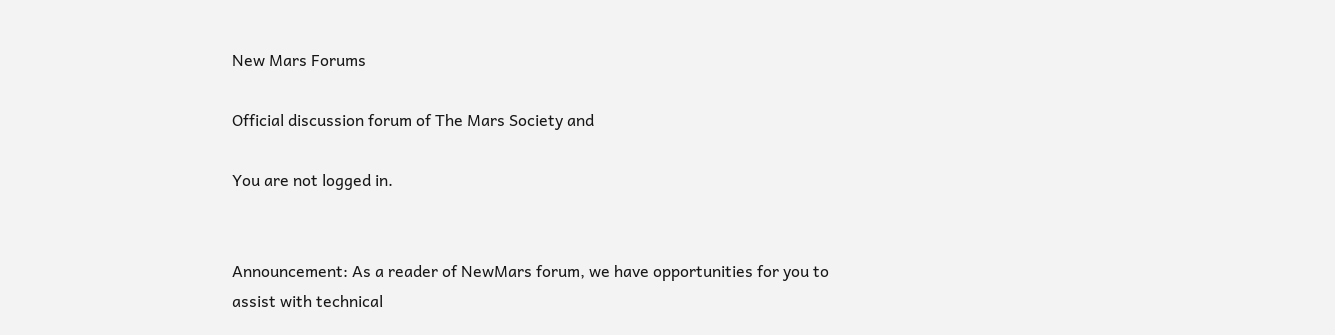New Mars Forums

Official discussion forum of The Mars Society and

You are not logged in.


Announcement: As a reader of NewMars forum, we have opportunities for you to assist with technical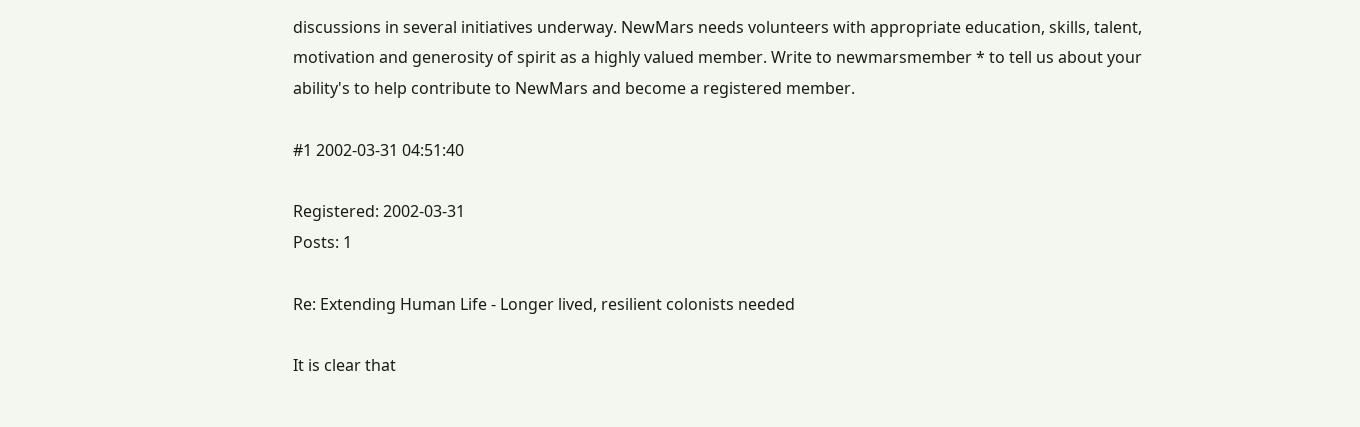discussions in several initiatives underway. NewMars needs volunteers with appropriate education, skills, talent, motivation and generosity of spirit as a highly valued member. Write to newmarsmember * to tell us about your ability's to help contribute to NewMars and become a registered member.

#1 2002-03-31 04:51:40

Registered: 2002-03-31
Posts: 1

Re: Extending Human Life - Longer lived, resilient colonists needed

It is clear that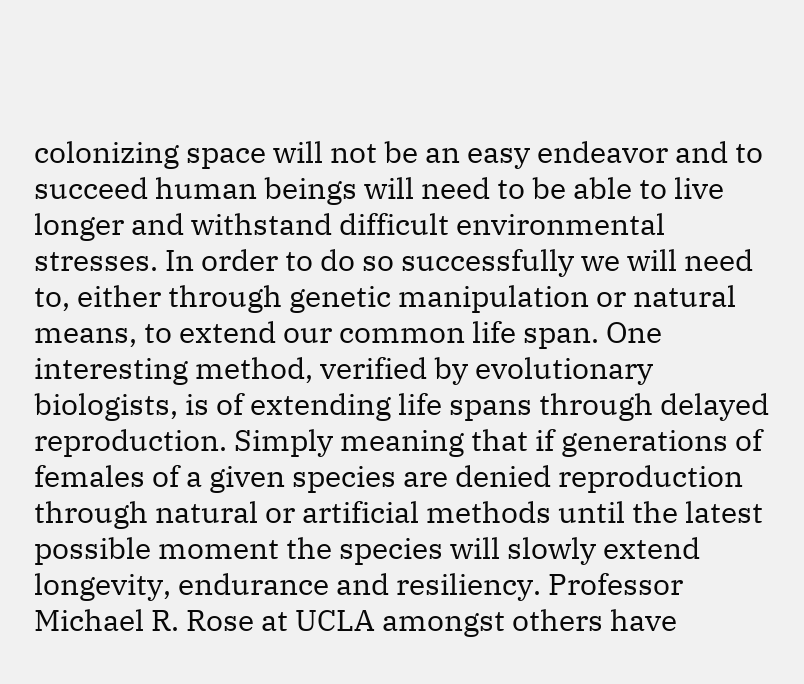colonizing space will not be an easy endeavor and to succeed human beings will need to be able to live longer and withstand difficult environmental stresses. In order to do so successfully we will need to, either through genetic manipulation or natural means, to extend our common life span. One interesting method, verified by evolutionary biologists, is of extending life spans through delayed reproduction. Simply meaning that if generations of females of a given species are denied reproduction through natural or artificial methods until the latest possible moment the species will slowly extend longevity, endurance and resiliency. Professor Michael R. Rose at UCLA amongst others have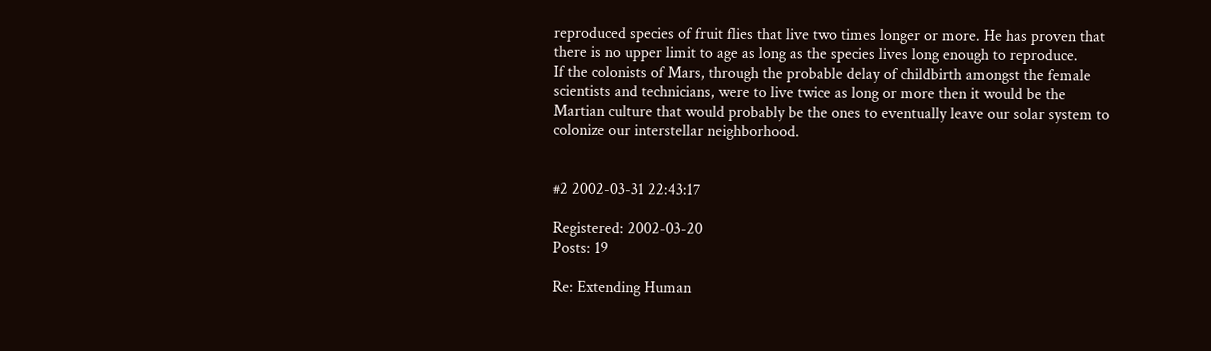reproduced species of fruit flies that live two times longer or more. He has proven that there is no upper limit to age as long as the species lives long enough to reproduce.
If the colonists of Mars, through the probable delay of childbirth amongst the female scientists and technicians, were to live twice as long or more then it would be the Martian culture that would probably be the ones to eventually leave our solar system to colonize our interstellar neighborhood.


#2 2002-03-31 22:43:17

Registered: 2002-03-20
Posts: 19

Re: Extending Human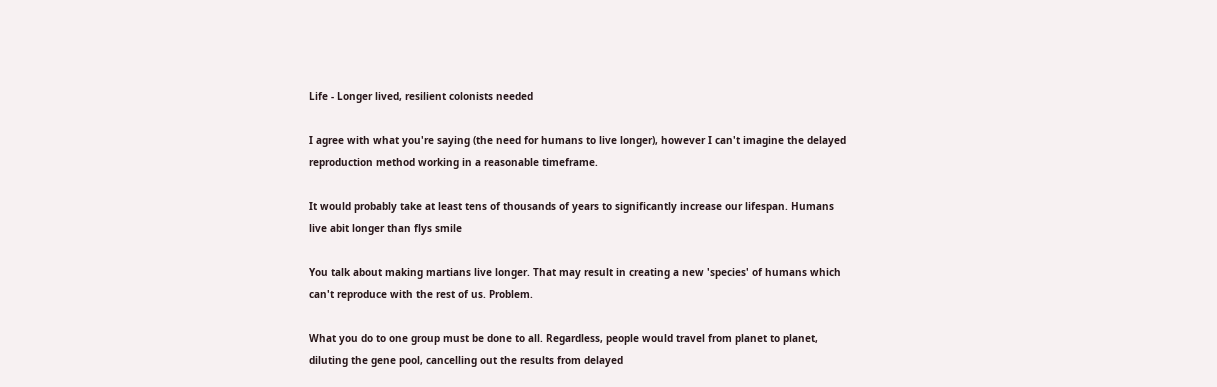Life - Longer lived, resilient colonists needed

I agree with what you're saying (the need for humans to live longer), however I can't imagine the delayed reproduction method working in a reasonable timeframe.

It would probably take at least tens of thousands of years to significantly increase our lifespan. Humans live abit longer than flys smile

You talk about making martians live longer. That may result in creating a new 'species' of humans which can't reproduce with the rest of us. Problem.

What you do to one group must be done to all. Regardless, people would travel from planet to planet, diluting the gene pool, cancelling out the results from delayed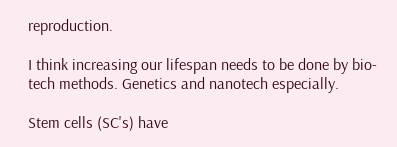reproduction.

I think increasing our lifespan needs to be done by bio-tech methods. Genetics and nanotech especially.

Stem cells (SC's) have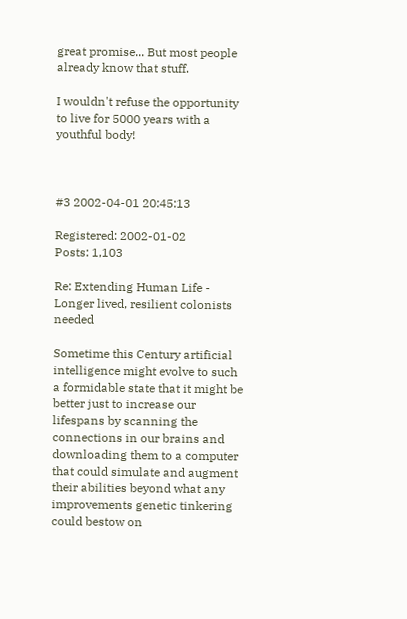great promise... But most people already know that stuff.

I wouldn't refuse the opportunity to live for 5000 years with a youthful body!



#3 2002-04-01 20:45:13

Registered: 2002-01-02
Posts: 1,103

Re: Extending Human Life - Longer lived, resilient colonists needed

Sometime this Century artificial intelligence might evolve to such a formidable state that it might be better just to increase our lifespans by scanning the connections in our brains and downloading them to a computer that could simulate and augment their abilities beyond what any improvements genetic tinkering could bestow on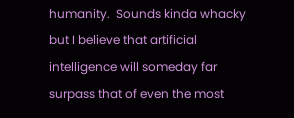humanity.  Sounds kinda whacky but I believe that artificial intelligence will someday far surpass that of even the most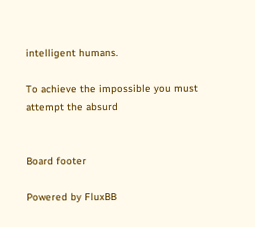intelligent humans.

To achieve the impossible you must attempt the absurd


Board footer

Powered by FluxBB